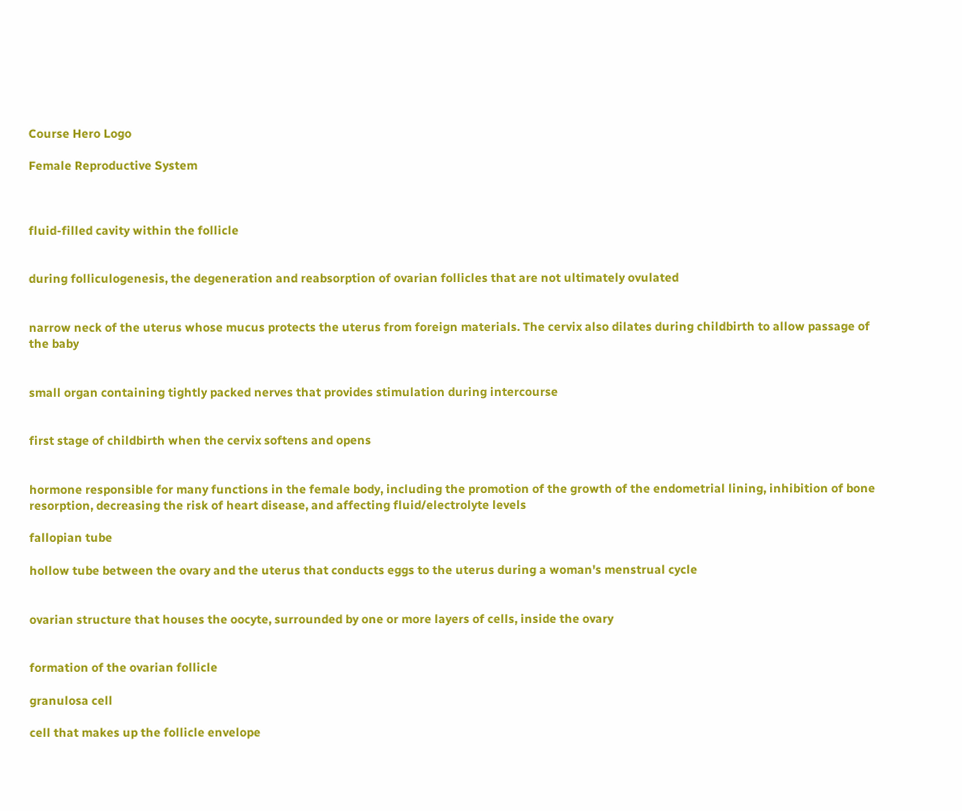Course Hero Logo

Female Reproductive System



fluid-filled cavity within the follicle


during folliculogenesis, the degeneration and reabsorption of ovarian follicles that are not ultimately ovulated


narrow neck of the uterus whose mucus protects the uterus from foreign materials. The cervix also dilates during childbirth to allow passage of the baby


small organ containing tightly packed nerves that provides stimulation during intercourse


first stage of childbirth when the cervix softens and opens


hormone responsible for many functions in the female body, including the promotion of the growth of the endometrial lining, inhibition of bone resorption, decreasing the risk of heart disease, and affecting fluid/electrolyte levels

fallopian tube

hollow tube between the ovary and the uterus that conducts eggs to the uterus during a woman's menstrual cycle


ovarian structure that houses the oocyte, surrounded by one or more layers of cells, inside the ovary


formation of the ovarian follicle

granulosa cell

cell that makes up the follicle envelope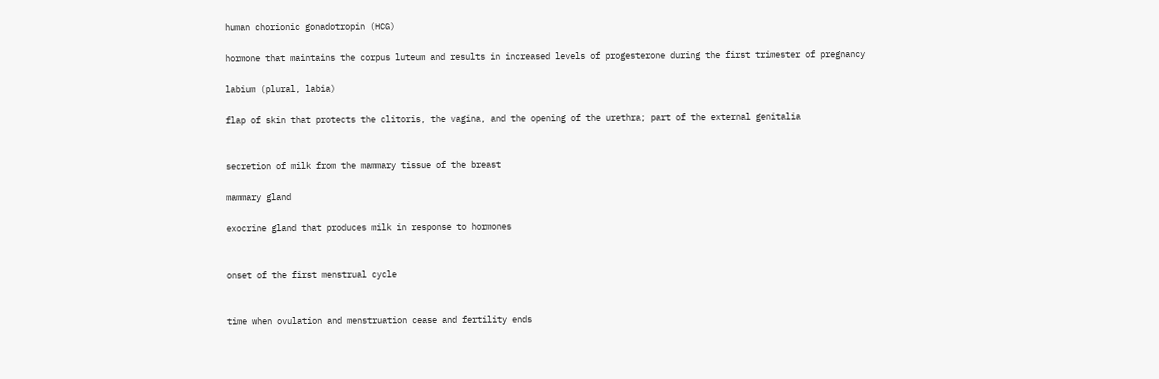human chorionic gonadotropin (HCG)

hormone that maintains the corpus luteum and results in increased levels of progesterone during the first trimester of pregnancy

labium (plural, labia)

flap of skin that protects the clitoris, the vagina, and the opening of the urethra; part of the external genitalia


secretion of milk from the mammary tissue of the breast

mammary gland

exocrine gland that produces milk in response to hormones


onset of the first menstrual cycle


time when ovulation and menstruation cease and fertility ends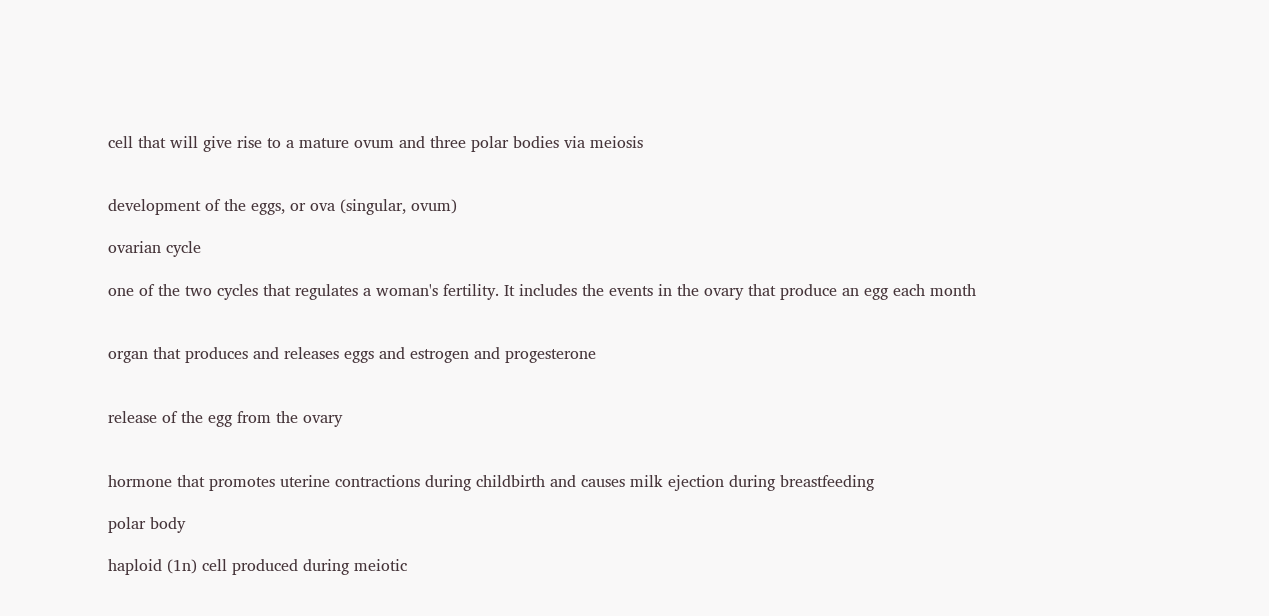cell that will give rise to a mature ovum and three polar bodies via meiosis


development of the eggs, or ova (singular, ovum)

ovarian cycle

one of the two cycles that regulates a woman's fertility. It includes the events in the ovary that produce an egg each month


organ that produces and releases eggs and estrogen and progesterone


release of the egg from the ovary


hormone that promotes uterine contractions during childbirth and causes milk ejection during breastfeeding

polar body

haploid (1n) cell produced during meiotic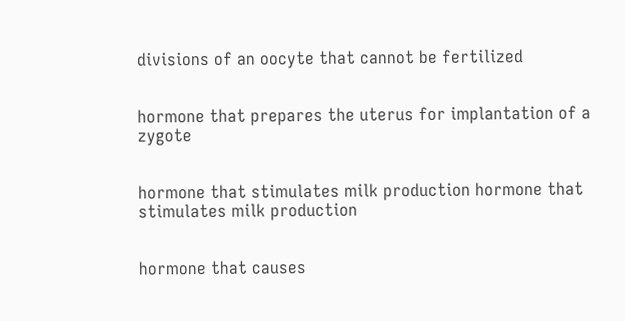divisions of an oocyte that cannot be fertilized


hormone that prepares the uterus for implantation of a zygote


hormone that stimulates milk production hormone that stimulates milk production


hormone that causes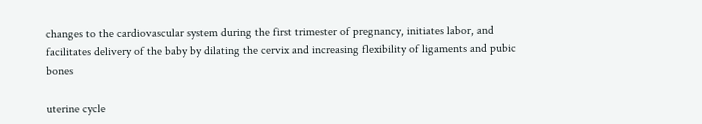changes to the cardiovascular system during the first trimester of pregnancy, initiates labor, and facilitates delivery of the baby by dilating the cervix and increasing flexibility of ligaments and pubic bones

uterine cycle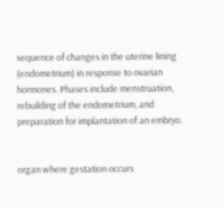sequence of changes in the uterine lining (endometrium) in response to ovarian hormones. Phases include menstruation, rebuilding of the endometrium, and preparation for implantation of an embryo.


organ where gestation occurs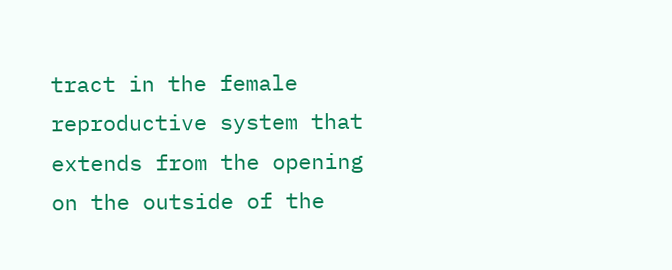tract in the female reproductive system that extends from the opening on the outside of the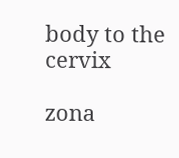body to the cervix

zona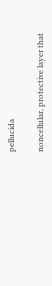pellucida

noncellular, protective layer that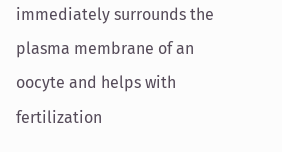immediately surrounds the plasma membrane of an oocyte and helps with fertilization